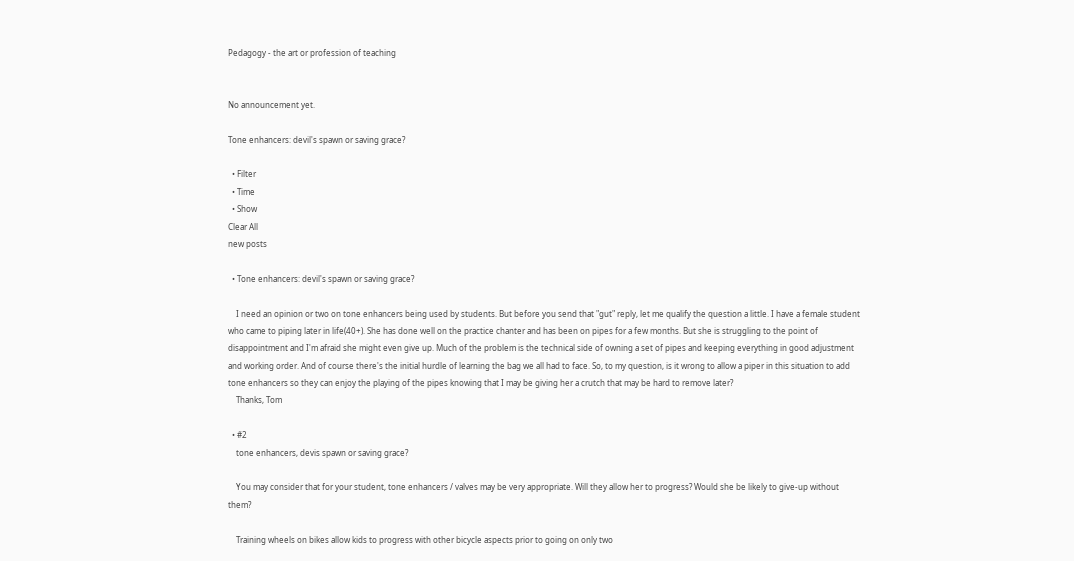Pedagogy - the art or profession of teaching


No announcement yet.

Tone enhancers: devil's spawn or saving grace?

  • Filter
  • Time
  • Show
Clear All
new posts

  • Tone enhancers: devil's spawn or saving grace?

    I need an opinion or two on tone enhancers being used by students. But before you send that "gut" reply, let me qualify the question a little. I have a female student who came to piping later in life(40+). She has done well on the practice chanter and has been on pipes for a few months. But she is struggling to the point of disappointment and I'm afraid she might even give up. Much of the problem is the technical side of owning a set of pipes and keeping everything in good adjustment and working order. And of course there's the initial hurdle of learning the bag we all had to face. So, to my question, is it wrong to allow a piper in this situation to add tone enhancers so they can enjoy the playing of the pipes knowing that I may be giving her a crutch that may be hard to remove later?
    Thanks, Tom

  • #2
    tone enhancers, devis spawn or saving grace?

    You may consider that for your student, tone enhancers / valves may be very appropriate. Will they allow her to progress? Would she be likely to give-up without them?

    Training wheels on bikes allow kids to progress with other bicycle aspects prior to going on only two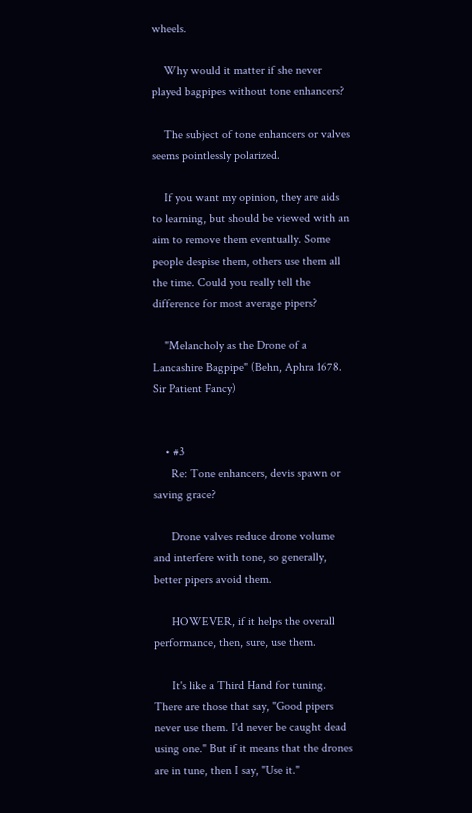wheels.

    Why would it matter if she never played bagpipes without tone enhancers?

    The subject of tone enhancers or valves seems pointlessly polarized.

    If you want my opinion, they are aids to learning, but should be viewed with an aim to remove them eventually. Some people despise them, others use them all the time. Could you really tell the difference for most average pipers?

    "Melancholy as the Drone of a Lancashire Bagpipe" (Behn, Aphra 1678. Sir Patient Fancy)


    • #3
      Re: Tone enhancers, devis spawn or saving grace?

      Drone valves reduce drone volume and interfere with tone, so generally, better pipers avoid them.

      HOWEVER, if it helps the overall performance, then, sure, use them.

      It's like a Third Hand for tuning. There are those that say, "Good pipers never use them. I'd never be caught dead using one." But if it means that the drones are in tune, then I say, "Use it."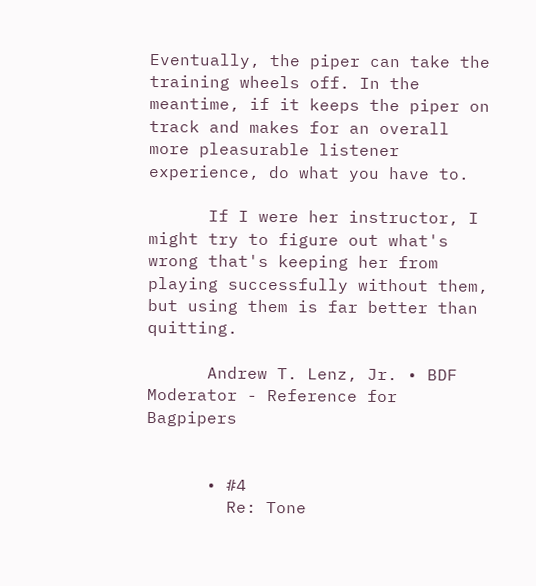Eventually, the piper can take the training wheels off. In the meantime, if it keeps the piper on track and makes for an overall more pleasurable listener experience, do what you have to.

      If I were her instructor, I might try to figure out what's wrong that's keeping her from playing successfully without them, but using them is far better than quitting.

      Andrew T. Lenz, Jr. • BDF Moderator - Reference for Bagpipers


      • #4
        Re: Tone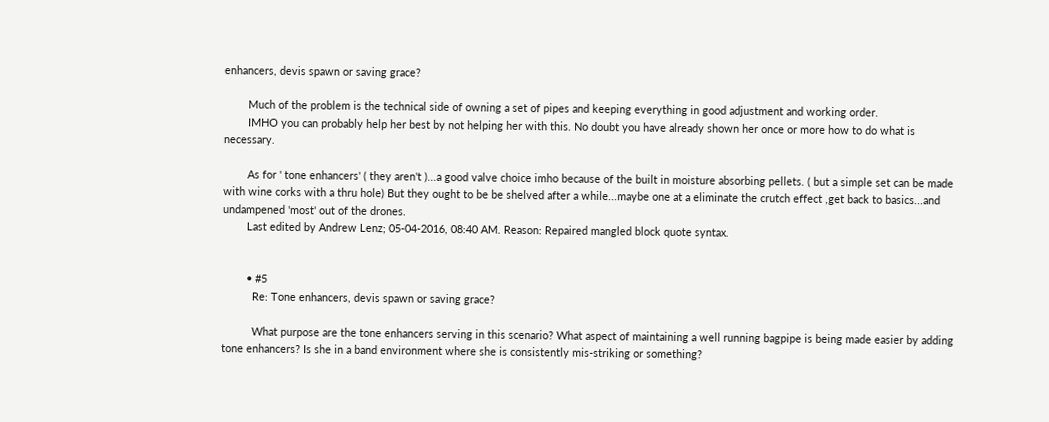enhancers, devis spawn or saving grace?

        Much of the problem is the technical side of owning a set of pipes and keeping everything in good adjustment and working order.
        IMHO you can probably help her best by not helping her with this. No doubt you have already shown her once or more how to do what is necessary.

        As for ' tone enhancers' ( they aren't )...a good valve choice imho because of the built in moisture absorbing pellets. ( but a simple set can be made with wine corks with a thru hole) But they ought to be be shelved after a while...maybe one at a eliminate the crutch effect ,get back to basics...and undampened 'most' out of the drones.
        Last edited by Andrew Lenz; 05-04-2016, 08:40 AM. Reason: Repaired mangled block quote syntax.


        • #5
          Re: Tone enhancers, devis spawn or saving grace?

          What purpose are the tone enhancers serving in this scenario? What aspect of maintaining a well running bagpipe is being made easier by adding tone enhancers? Is she in a band environment where she is consistently mis-striking or something?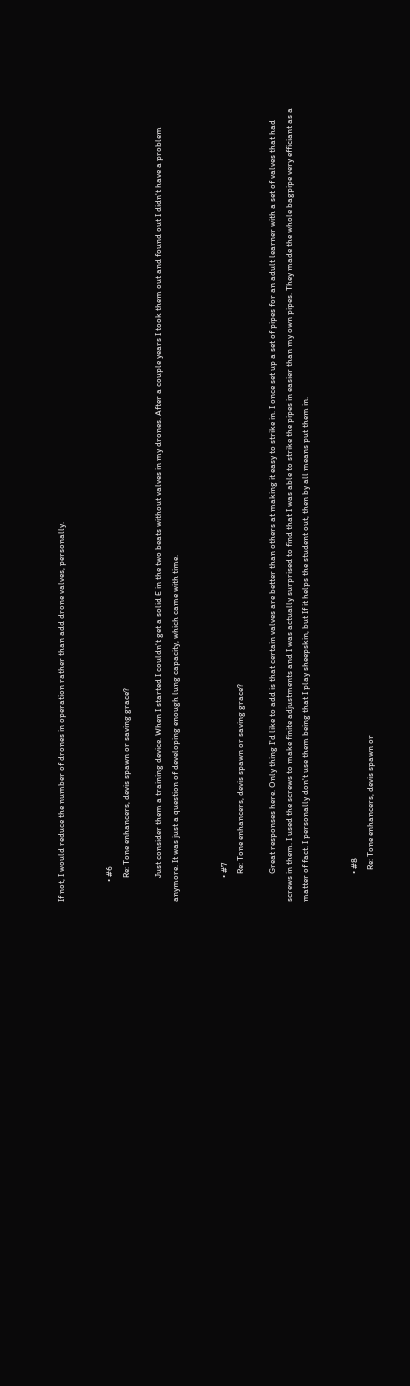If not, I would reduce the number of drones in operation rather than add drone valves, personally.


          • #6
            Re: Tone enhancers, devis spawn or saving grace?

            Just consider them a training device. When I started I couldn't get a solid E in the two beats without valves in my drones. After a couple years I took them out and found out I didn't have a problem anymore. It was just a question of developing enough lung capacity, which came with time.


            • #7
              Re: Tone enhancers, devis spawn or saving grace?

              Great responses here. Only thing I'd like to add is that certain valves are better than others at making it easy to strike in. I once set up a set of pipes for an adult learner with a set of valves that had screws in them. I used the screws to make finite adjustments and I was actually surprised to find that I was able to strike the pipes in easier than my own pipes. They made the whole bagpipe very efficiant as a matter of fact. I personally don't use them being that I play sheepskin, but If it helps the student out, then by all means put them in.


              • #8
                Re: Tone enhancers, devis spawn or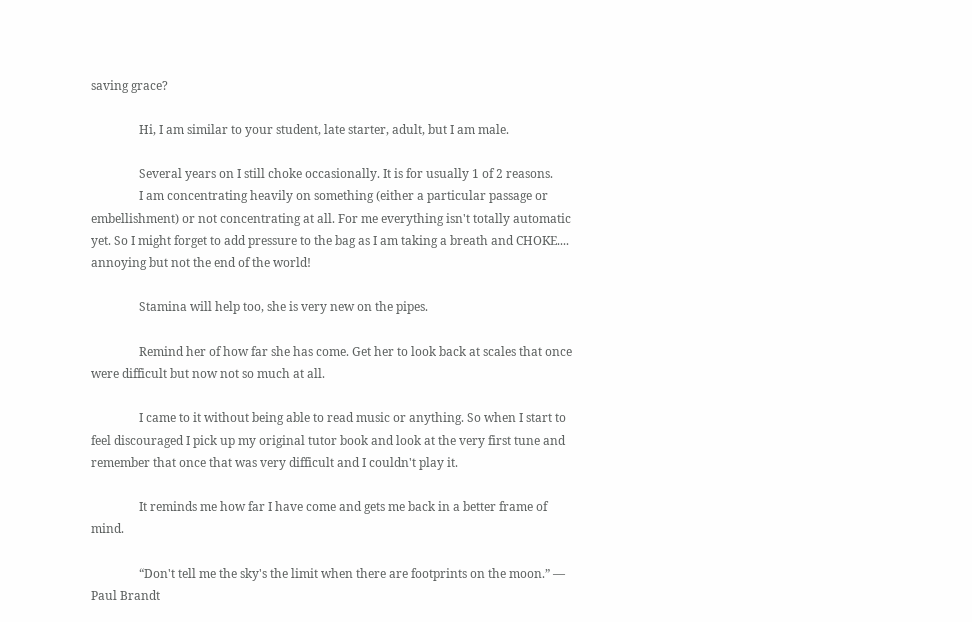saving grace?

                Hi, I am similar to your student, late starter, adult, but I am male.

                Several years on I still choke occasionally. It is for usually 1 of 2 reasons.
                I am concentrating heavily on something (either a particular passage or embellishment) or not concentrating at all. For me everything isn't totally automatic yet. So I might forget to add pressure to the bag as I am taking a breath and CHOKE.... annoying but not the end of the world!

                Stamina will help too, she is very new on the pipes.

                Remind her of how far she has come. Get her to look back at scales that once were difficult but now not so much at all.

                I came to it without being able to read music or anything. So when I start to feel discouraged I pick up my original tutor book and look at the very first tune and remember that once that was very difficult and I couldn't play it.

                It reminds me how far I have come and gets me back in a better frame of mind.

                “Don't tell me the sky's the limit when there are footprints on the moon.” ― Paul Brandt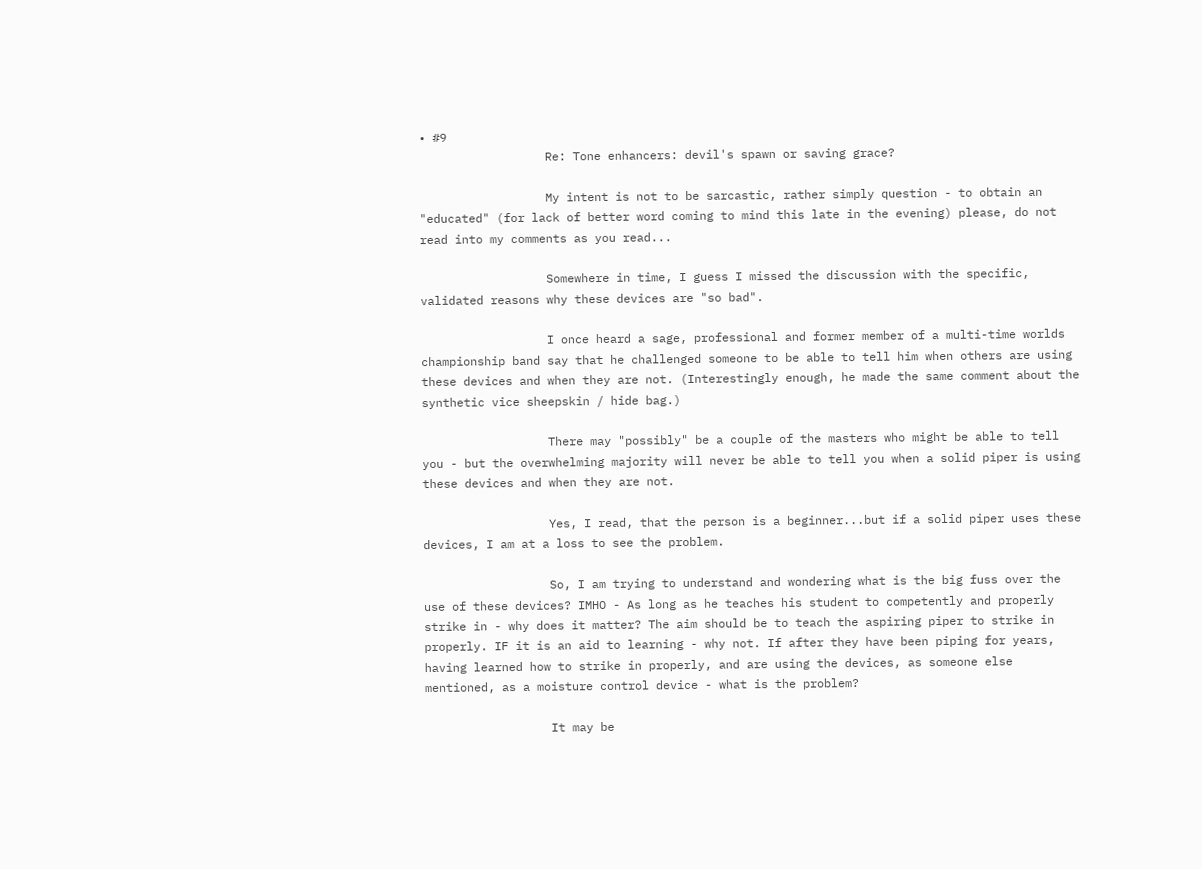• #9
                  Re: Tone enhancers: devil's spawn or saving grace?

                  My intent is not to be sarcastic, rather simply question - to obtain an "educated" (for lack of better word coming to mind this late in the evening) please, do not read into my comments as you read...

                  Somewhere in time, I guess I missed the discussion with the specific, validated reasons why these devices are "so bad".

                  I once heard a sage, professional and former member of a multi-time worlds championship band say that he challenged someone to be able to tell him when others are using these devices and when they are not. (Interestingly enough, he made the same comment about the synthetic vice sheepskin / hide bag.)

                  There may "possibly" be a couple of the masters who might be able to tell you - but the overwhelming majority will never be able to tell you when a solid piper is using these devices and when they are not.

                  Yes, I read, that the person is a beginner...but if a solid piper uses these devices, I am at a loss to see the problem.

                  So, I am trying to understand and wondering what is the big fuss over the use of these devices? IMHO - As long as he teaches his student to competently and properly strike in - why does it matter? The aim should be to teach the aspiring piper to strike in properly. IF it is an aid to learning - why not. If after they have been piping for years, having learned how to strike in properly, and are using the devices, as someone else mentioned, as a moisture control device - what is the problem?

                  It may be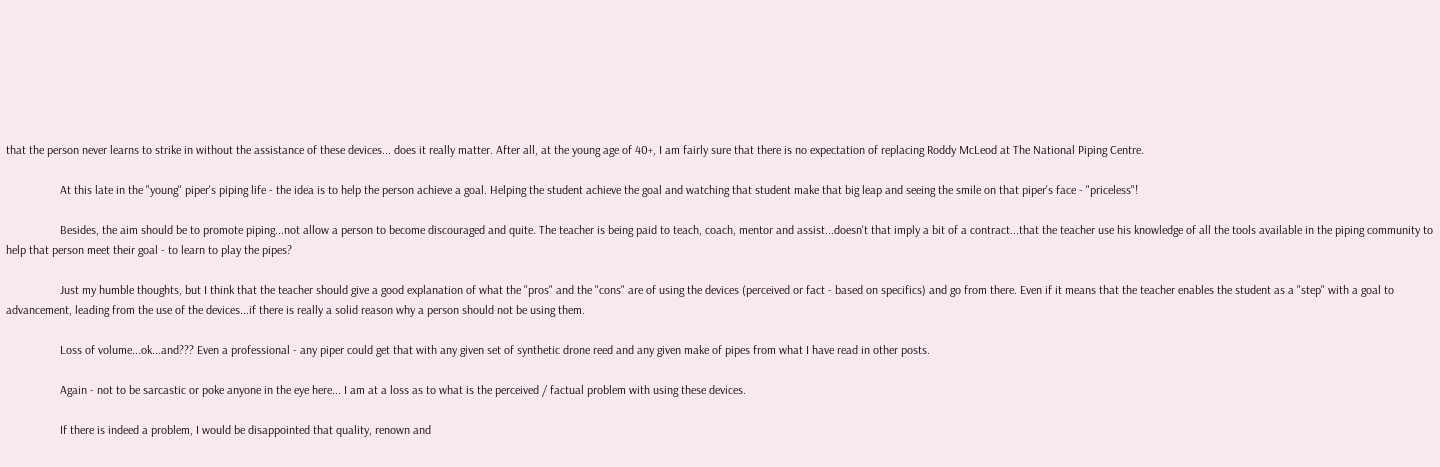that the person never learns to strike in without the assistance of these devices... does it really matter. After all, at the young age of 40+, I am fairly sure that there is no expectation of replacing Roddy McLeod at The National Piping Centre.

                  At this late in the "young" piper's piping life - the idea is to help the person achieve a goal. Helping the student achieve the goal and watching that student make that big leap and seeing the smile on that piper's face - "priceless"!

                  Besides, the aim should be to promote piping...not allow a person to become discouraged and quite. The teacher is being paid to teach, coach, mentor and assist...doesn't that imply a bit of a contract...that the teacher use his knowledge of all the tools available in the piping community to help that person meet their goal - to learn to play the pipes?

                  Just my humble thoughts, but I think that the teacher should give a good explanation of what the "pros" and the "cons" are of using the devices (perceived or fact - based on specifics) and go from there. Even if it means that the teacher enables the student as a "step" with a goal to advancement, leading from the use of the devices...if there is really a solid reason why a person should not be using them.

                  Loss of volume...ok...and??? Even a professional - any piper could get that with any given set of synthetic drone reed and any given make of pipes from what I have read in other posts.

                  Again - not to be sarcastic or poke anyone in the eye here... I am at a loss as to what is the perceived / factual problem with using these devices.

                  If there is indeed a problem, I would be disappointed that quality, renown and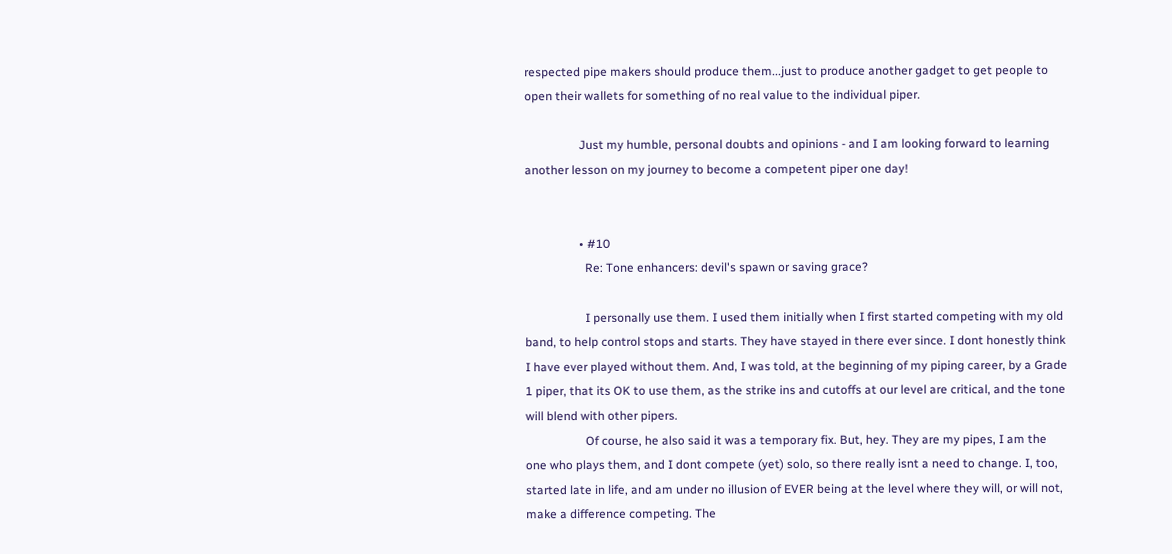respected pipe makers should produce them...just to produce another gadget to get people to open their wallets for something of no real value to the individual piper.

                  Just my humble, personal doubts and opinions - and I am looking forward to learning another lesson on my journey to become a competent piper one day!


                  • #10
                    Re: Tone enhancers: devil's spawn or saving grace?

                    I personally use them. I used them initially when I first started competing with my old band, to help control stops and starts. They have stayed in there ever since. I dont honestly think I have ever played without them. And, I was told, at the beginning of my piping career, by a Grade 1 piper, that its OK to use them, as the strike ins and cutoffs at our level are critical, and the tone will blend with other pipers.
                    Of course, he also said it was a temporary fix. But, hey. They are my pipes, I am the one who plays them, and I dont compete (yet) solo, so there really isnt a need to change. I, too, started late in life, and am under no illusion of EVER being at the level where they will, or will not, make a difference competing. The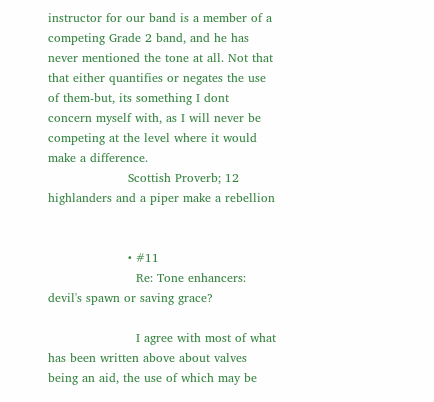instructor for our band is a member of a competing Grade 2 band, and he has never mentioned the tone at all. Not that that either quantifies or negates the use of them-but, its something I dont concern myself with, as I will never be competing at the level where it would make a difference.
                    Scottish Proverb; 12 highlanders and a piper make a rebellion


                    • #11
                      Re: Tone enhancers: devil's spawn or saving grace?

                      I agree with most of what has been written above about valves being an aid, the use of which may be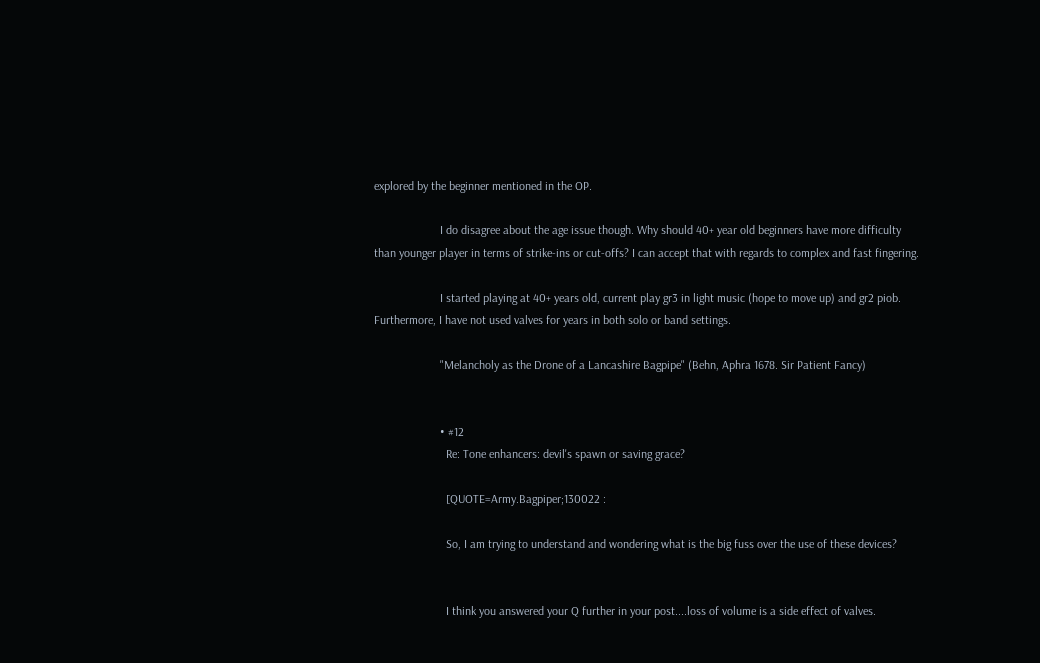explored by the beginner mentioned in the OP.

                      I do disagree about the age issue though. Why should 40+ year old beginners have more difficulty than younger player in terms of strike-ins or cut-offs? I can accept that with regards to complex and fast fingering.

                      I started playing at 40+ years old, current play gr3 in light music (hope to move up) and gr2 piob. Furthermore, I have not used valves for years in both solo or band settings.

                      "Melancholy as the Drone of a Lancashire Bagpipe" (Behn, Aphra 1678. Sir Patient Fancy)


                      • #12
                        Re: Tone enhancers: devil's spawn or saving grace?

                        [QUOTE=Army.Bagpiper;130022 :

                        So, I am trying to understand and wondering what is the big fuss over the use of these devices?


                        I think you answered your Q further in your post....loss of volume is a side effect of valves.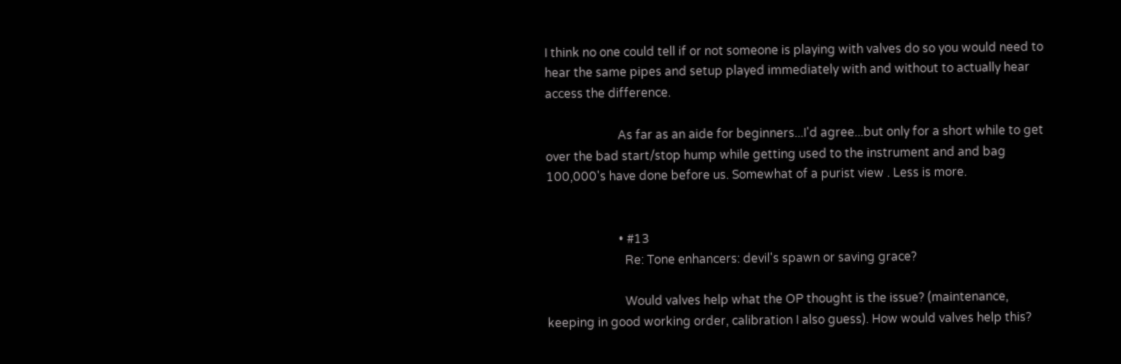I think no one could tell if or not someone is playing with valves do so you would need to hear the same pipes and setup played immediately with and without to actually hear access the difference.

                        As far as an aide for beginners...I'd agree...but only for a short while to get over the bad start/stop hump while getting used to the instrument and and bag 100,000's have done before us. Somewhat of a purist view . Less is more.


                        • #13
                          Re: Tone enhancers: devil's spawn or saving grace?

                          Would valves help what the OP thought is the issue? (maintenance, keeping in good working order, calibration I also guess). How would valves help this?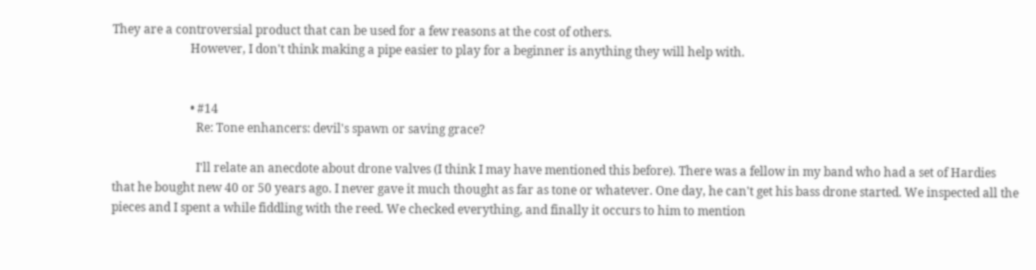They are a controversial product that can be used for a few reasons at the cost of others.
                          However, I don't think making a pipe easier to play for a beginner is anything they will help with.


                          • #14
                            Re: Tone enhancers: devil's spawn or saving grace?

                            I'll relate an anecdote about drone valves (I think I may have mentioned this before). There was a fellow in my band who had a set of Hardies that he bought new 40 or 50 years ago. I never gave it much thought as far as tone or whatever. One day, he can't get his bass drone started. We inspected all the pieces and I spent a while fiddling with the reed. We checked everything, and finally it occurs to him to mention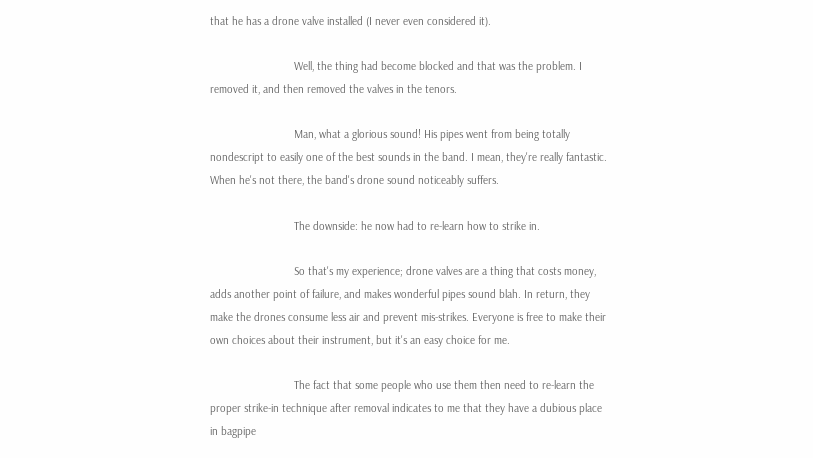that he has a drone valve installed (I never even considered it).

                            Well, the thing had become blocked and that was the problem. I removed it, and then removed the valves in the tenors.

                            Man, what a glorious sound! His pipes went from being totally nondescript to easily one of the best sounds in the band. I mean, they're really fantastic. When he's not there, the band's drone sound noticeably suffers.

                            The downside: he now had to re-learn how to strike in.

                            So that's my experience; drone valves are a thing that costs money, adds another point of failure, and makes wonderful pipes sound blah. In return, they make the drones consume less air and prevent mis-strikes. Everyone is free to make their own choices about their instrument, but it's an easy choice for me.

                            The fact that some people who use them then need to re-learn the proper strike-in technique after removal indicates to me that they have a dubious place in bagpipe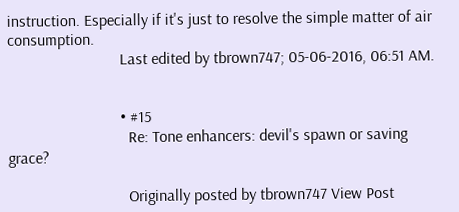instruction. Especially if it's just to resolve the simple matter of air consumption.
                            Last edited by tbrown747; 05-06-2016, 06:51 AM.


                            • #15
                              Re: Tone enhancers: devil's spawn or saving grace?

                              Originally posted by tbrown747 View Post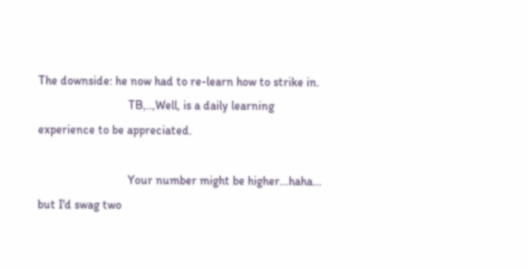The downside: he now had to re-learn how to strike in.
                              TB,..,Well, is a daily learning experience to be appreciated.

                              Your number might be higher...haha... but I'd swag two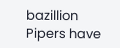bazillion Pipers have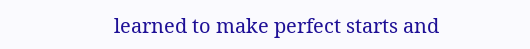learned to make perfect starts and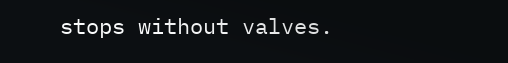stops without valves.